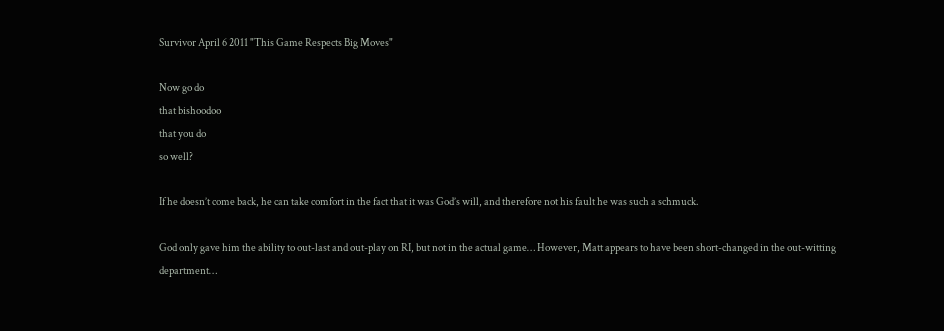Survivor April 6 2011 "This Game Respects Big Moves"

Now go do
that bishoodoo
that you do
so well?

If he doesn’t come back, he can take comfort in the fact that it was God’s will, and therefore not his fault he was such a schmuck.

God only gave him the ability to out-last and out-play on RI, but not in the actual game… However, Matt appears to have been short-changed in the out-witting department…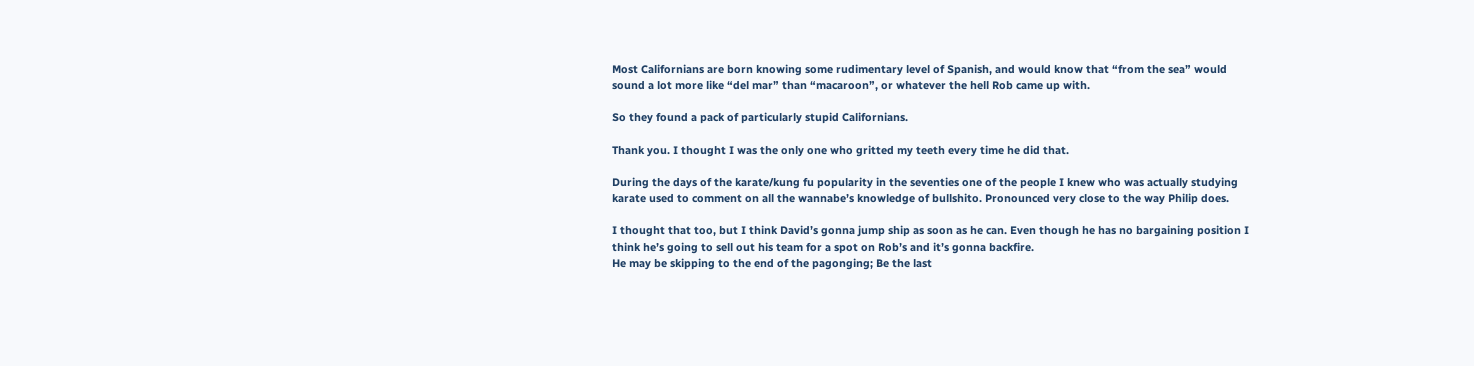Most Californians are born knowing some rudimentary level of Spanish, and would know that “from the sea” would sound a lot more like “del mar” than “macaroon”, or whatever the hell Rob came up with.

So they found a pack of particularly stupid Californians.

Thank you. I thought I was the only one who gritted my teeth every time he did that.

During the days of the karate/kung fu popularity in the seventies one of the people I knew who was actually studying karate used to comment on all the wannabe’s knowledge of bullshito. Pronounced very close to the way Philip does.

I thought that too, but I think David’s gonna jump ship as soon as he can. Even though he has no bargaining position I think he’s going to sell out his team for a spot on Rob’s and it’s gonna backfire.
He may be skipping to the end of the pagonging; Be the last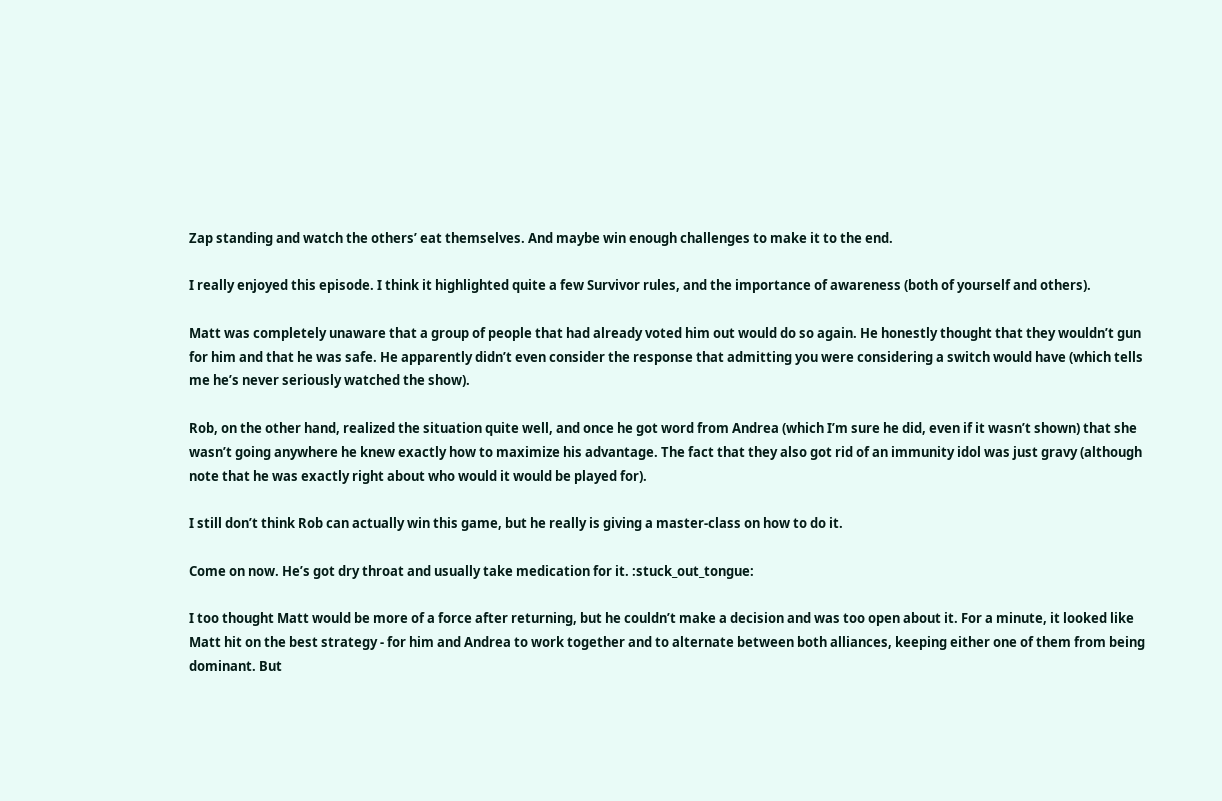Zap standing and watch the others’ eat themselves. And maybe win enough challenges to make it to the end.

I really enjoyed this episode. I think it highlighted quite a few Survivor rules, and the importance of awareness (both of yourself and others).

Matt was completely unaware that a group of people that had already voted him out would do so again. He honestly thought that they wouldn’t gun for him and that he was safe. He apparently didn’t even consider the response that admitting you were considering a switch would have (which tells me he’s never seriously watched the show).

Rob, on the other hand, realized the situation quite well, and once he got word from Andrea (which I’m sure he did, even if it wasn’t shown) that she wasn’t going anywhere he knew exactly how to maximize his advantage. The fact that they also got rid of an immunity idol was just gravy (although note that he was exactly right about who would it would be played for).

I still don’t think Rob can actually win this game, but he really is giving a master-class on how to do it.

Come on now. He’s got dry throat and usually take medication for it. :stuck_out_tongue:

I too thought Matt would be more of a force after returning, but he couldn’t make a decision and was too open about it. For a minute, it looked like Matt hit on the best strategy - for him and Andrea to work together and to alternate between both alliances, keeping either one of them from being dominant. But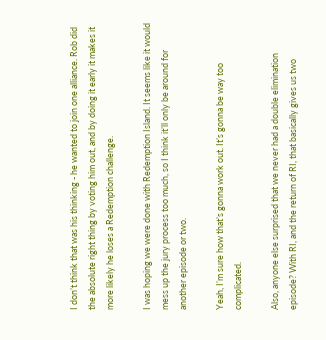I don’t think that was his thinking - he wanted to join one alliance. Rob did the absolute right thing by voting him out, and by doing it early it makes it more likely he loses a Redemption challenge.

I was hoping we were done with Redemption Island. It seems like it would mess up the jury process too much, so I think it’ll only be around for another episode or two.

Yeah, I’m sure how that’s gonna work out. It’s gonna be way too complicated.

Also, anyone else surprised that we never had a double elimination episode? With RI, and the return of RI, that basically gives us two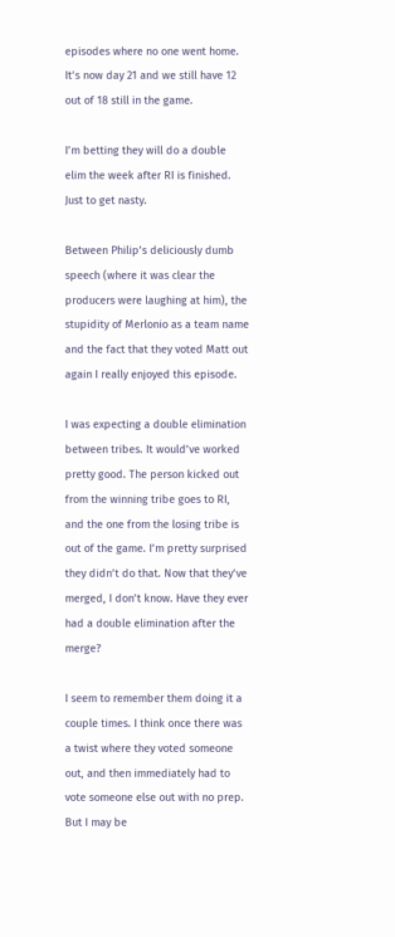episodes where no one went home. It’s now day 21 and we still have 12 out of 18 still in the game.

I’m betting they will do a double elim the week after RI is finished. Just to get nasty.

Between Philip’s deliciously dumb speech (where it was clear the producers were laughing at him), the stupidity of Merlonio as a team name and the fact that they voted Matt out again I really enjoyed this episode.

I was expecting a double elimination between tribes. It would’ve worked pretty good. The person kicked out from the winning tribe goes to RI, and the one from the losing tribe is out of the game. I’m pretty surprised they didn’t do that. Now that they’ve merged, I don’t know. Have they ever had a double elimination after the merge?

I seem to remember them doing it a couple times. I think once there was a twist where they voted someone out, and then immediately had to vote someone else out with no prep. But I may be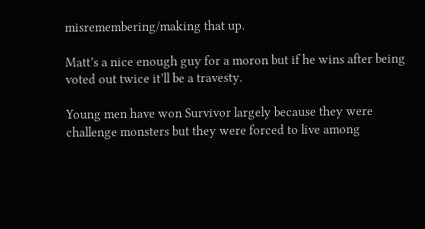misremembering/making that up.

Matt’s a nice enough guy for a moron but if he wins after being voted out twice it’ll be a travesty.

Young men have won Survivor largely because they were challenge monsters but they were forced to live among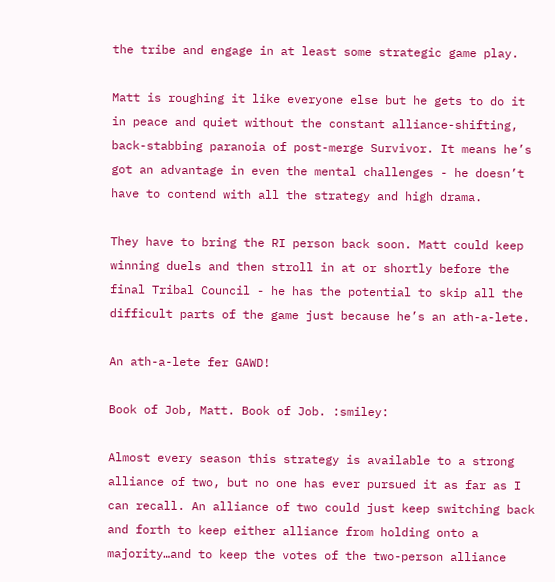the tribe and engage in at least some strategic game play.

Matt is roughing it like everyone else but he gets to do it in peace and quiet without the constant alliance-shifting, back-stabbing paranoia of post-merge Survivor. It means he’s got an advantage in even the mental challenges - he doesn’t have to contend with all the strategy and high drama.

They have to bring the RI person back soon. Matt could keep winning duels and then stroll in at or shortly before the final Tribal Council - he has the potential to skip all the difficult parts of the game just because he’s an ath-a-lete.

An ath-a-lete fer GAWD!

Book of Job, Matt. Book of Job. :smiley:

Almost every season this strategy is available to a strong alliance of two, but no one has ever pursued it as far as I can recall. An alliance of two could just keep switching back and forth to keep either alliance from holding onto a majority…and to keep the votes of the two-person alliance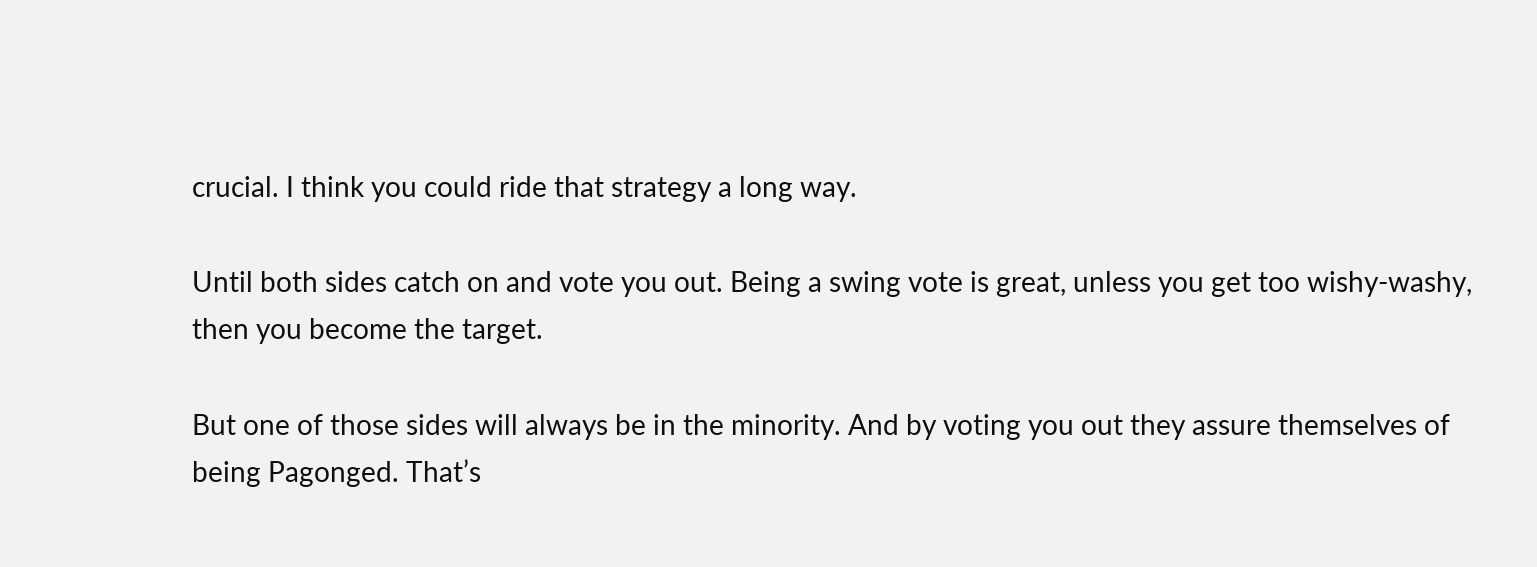crucial. I think you could ride that strategy a long way.

Until both sides catch on and vote you out. Being a swing vote is great, unless you get too wishy-washy, then you become the target.

But one of those sides will always be in the minority. And by voting you out they assure themselves of being Pagonged. That’s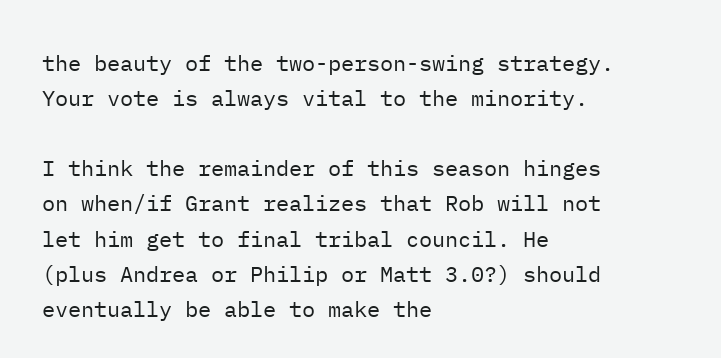the beauty of the two-person-swing strategy. Your vote is always vital to the minority.

I think the remainder of this season hinges on when/if Grant realizes that Rob will not let him get to final tribal council. He (plus Andrea or Philip or Matt 3.0?) should eventually be able to make the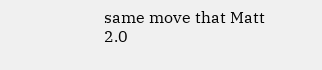same move that Matt 2.0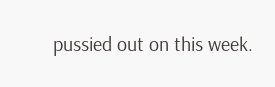pussied out on this week.